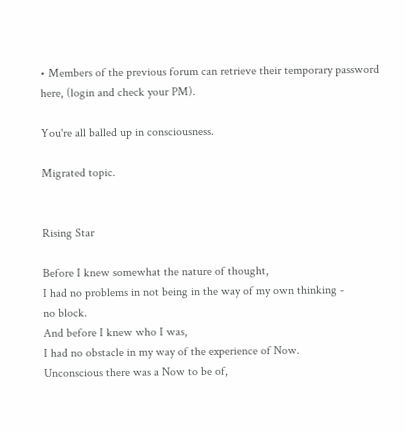• Members of the previous forum can retrieve their temporary password here, (login and check your PM).

You're all balled up in consciousness.

Migrated topic.


Rising Star

Before I knew somewhat the nature of thought,
I had no problems in not being in the way of my own thinking -
no block.
And before I knew who I was,
I had no obstacle in my way of the experience of Now.
Unconscious there was a Now to be of,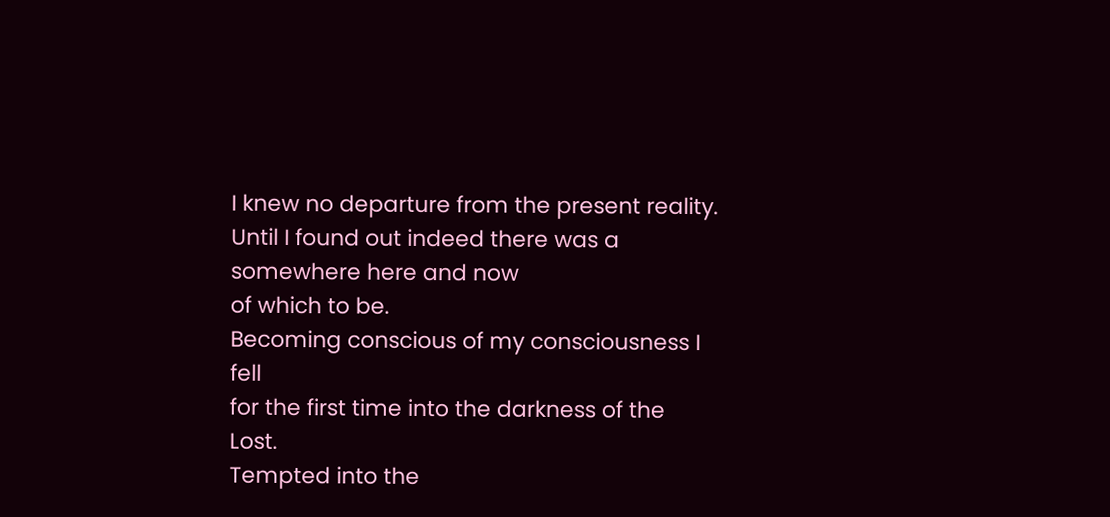I knew no departure from the present reality.
Until I found out indeed there was a somewhere here and now
of which to be.
Becoming conscious of my consciousness I fell
for the first time into the darkness of the Lost.
Tempted into the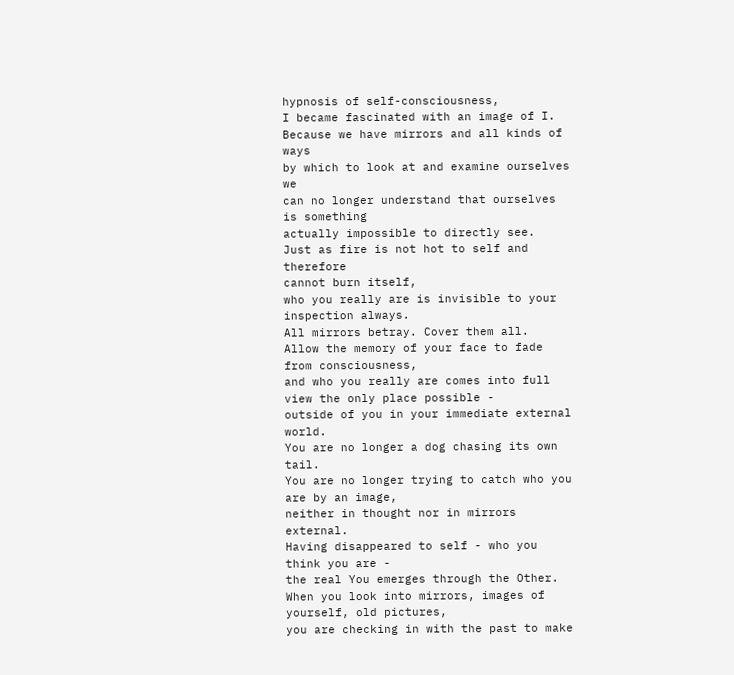hypnosis of self-consciousness,
I became fascinated with an image of I.
Because we have mirrors and all kinds of ways
by which to look at and examine ourselves we
can no longer understand that ourselves is something
actually impossible to directly see.
Just as fire is not hot to self and therefore
cannot burn itself,
who you really are is invisible to your inspection always.
All mirrors betray. Cover them all.
Allow the memory of your face to fade from consciousness,
and who you really are comes into full view the only place possible -
outside of you in your immediate external world.
You are no longer a dog chasing its own tail.
You are no longer trying to catch who you are by an image,
neither in thought nor in mirrors external.
Having disappeared to self - who you think you are -
the real You emerges through the Other.
When you look into mirrors, images of yourself, old pictures,
you are checking in with the past to make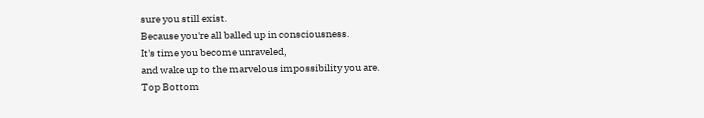sure you still exist.
Because you're all balled up in consciousness.
It's time you become unraveled,
and wake up to the marvelous impossibility you are.
Top Bottom